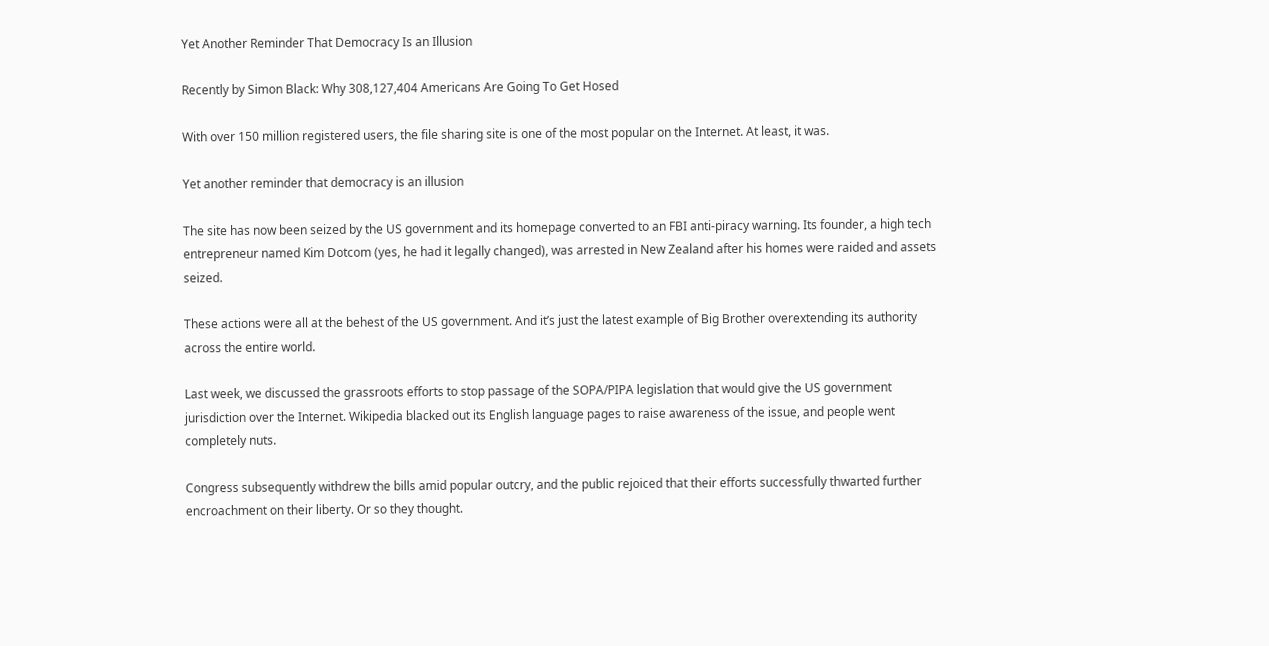Yet Another Reminder That Democracy Is an Illusion

Recently by Simon Black: Why 308,127,404 Americans Are Going To Get Hosed

With over 150 million registered users, the file sharing site is one of the most popular on the Internet. At least, it was.

Yet another reminder that democracy is an illusion

The site has now been seized by the US government and its homepage converted to an FBI anti-piracy warning. Its founder, a high tech entrepreneur named Kim Dotcom (yes, he had it legally changed), was arrested in New Zealand after his homes were raided and assets seized.

These actions were all at the behest of the US government. And it’s just the latest example of Big Brother overextending its authority across the entire world.

Last week, we discussed the grassroots efforts to stop passage of the SOPA/PIPA legislation that would give the US government jurisdiction over the Internet. Wikipedia blacked out its English language pages to raise awareness of the issue, and people went completely nuts.

Congress subsequently withdrew the bills amid popular outcry, and the public rejoiced that their efforts successfully thwarted further encroachment on their liberty. Or so they thought.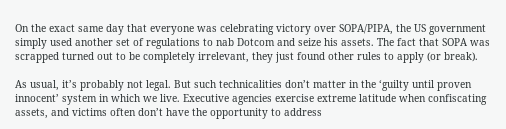On the exact same day that everyone was celebrating victory over SOPA/PIPA, the US government simply used another set of regulations to nab Dotcom and seize his assets. The fact that SOPA was scrapped turned out to be completely irrelevant, they just found other rules to apply (or break).

As usual, it’s probably not legal. But such technicalities don’t matter in the ‘guilty until proven innocent’ system in which we live. Executive agencies exercise extreme latitude when confiscating assets, and victims often don’t have the opportunity to address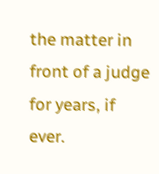the matter in front of a judge for years, if ever.